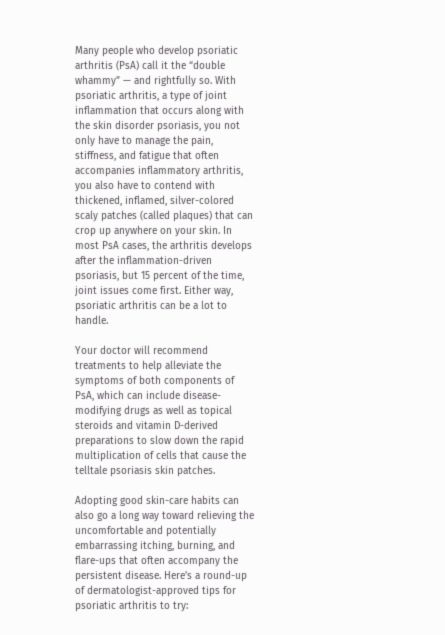Many people who develop psoriatic arthritis (PsA) call it the “double whammy” — and rightfully so. With psoriatic arthritis, a type of joint inflammation that occurs along with the skin disorder psoriasis, you not only have to manage the pain, stiffness, and fatigue that often accompanies inflammatory arthritis, you also have to contend with thickened, inflamed, silver-colored scaly patches (called plaques) that can crop up anywhere on your skin. In most PsA cases, the arthritis develops after the inflammation-driven psoriasis, but 15 percent of the time, joint issues come first. Either way, psoriatic arthritis can be a lot to handle.

Your doctor will recommend treatments to help alleviate the symptoms of both components of PsA, which can include disease-modifying drugs as well as topical steroids and vitamin D-derived preparations to slow down the rapid multiplication of cells that cause the telltale psoriasis skin patches.

Adopting good skin-care habits can also go a long way toward relieving the uncomfortable and potentially embarrassing itching, burning, and flare-ups that often accompany the persistent disease. Here’s a round-up of dermatologist-approved tips for psoriatic arthritis to try: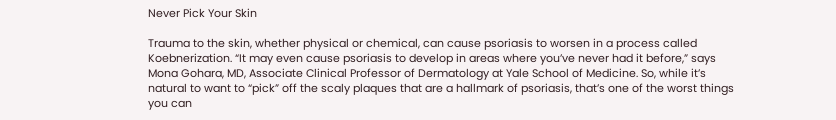Never Pick Your Skin

Trauma to the skin, whether physical or chemical, can cause psoriasis to worsen in a process called Koebnerization. “It may even cause psoriasis to develop in areas where you’ve never had it before,” says Mona Gohara, MD, Associate Clinical Professor of Dermatology at Yale School of Medicine. So, while it’s natural to want to “pick” off the scaly plaques that are a hallmark of psoriasis, that’s one of the worst things you can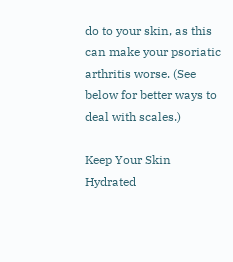do to your skin, as this can make your psoriatic arthritis worse. (See below for better ways to deal with scales.)

Keep Your Skin Hydrated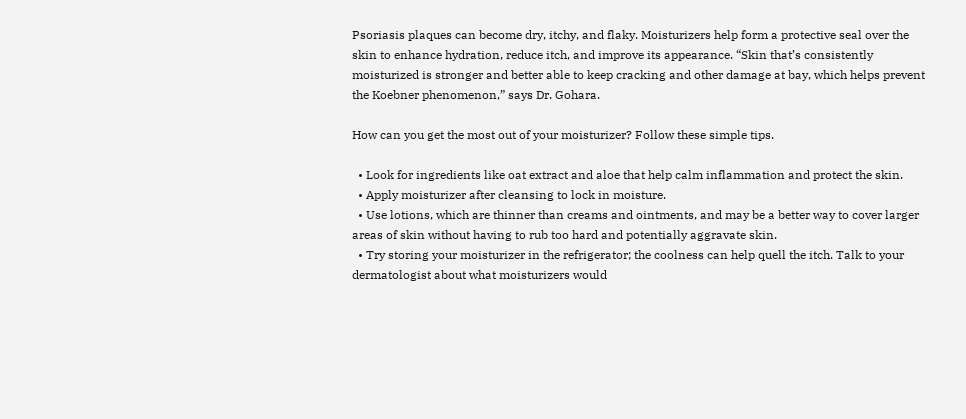Psoriasis plaques can become dry, itchy, and flaky. Moisturizers help form a protective seal over the skin to enhance hydration, reduce itch, and improve its appearance. “Skin that’s consistently moisturized is stronger and better able to keep cracking and other damage at bay, which helps prevent the Koebner phenomenon,” says Dr. Gohara.

How can you get the most out of your moisturizer? Follow these simple tips.

  • Look for ingredients like oat extract and aloe that help calm inflammation and protect the skin.
  • Apply moisturizer after cleansing to lock in moisture.
  • Use lotions, which are thinner than creams and ointments, and may be a better way to cover larger areas of skin without having to rub too hard and potentially aggravate skin.
  • Try storing your moisturizer in the refrigerator; the coolness can help quell the itch. Talk to your dermatologist about what moisturizers would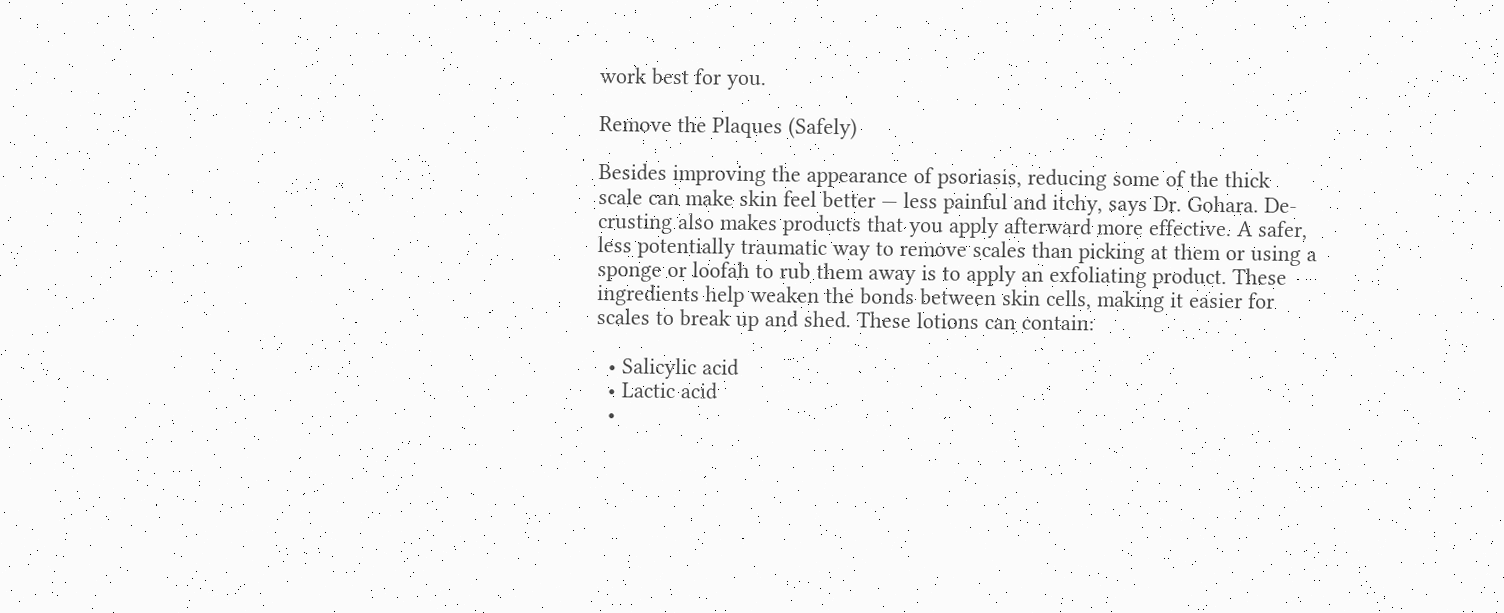work best for you.

Remove the Plaques (Safely)

Besides improving the appearance of psoriasis, reducing some of the thick scale can make skin feel better — less painful and itchy, says Dr. Gohara. De-crusting also makes products that you apply afterward more effective. A safer, less potentially traumatic way to remove scales than picking at them or using a sponge or loofah to rub them away is to apply an exfoliating product. These ingredients help weaken the bonds between skin cells, making it easier for scales to break up and shed. These lotions can contain:

  • Salicylic acid
  • Lactic acid
  •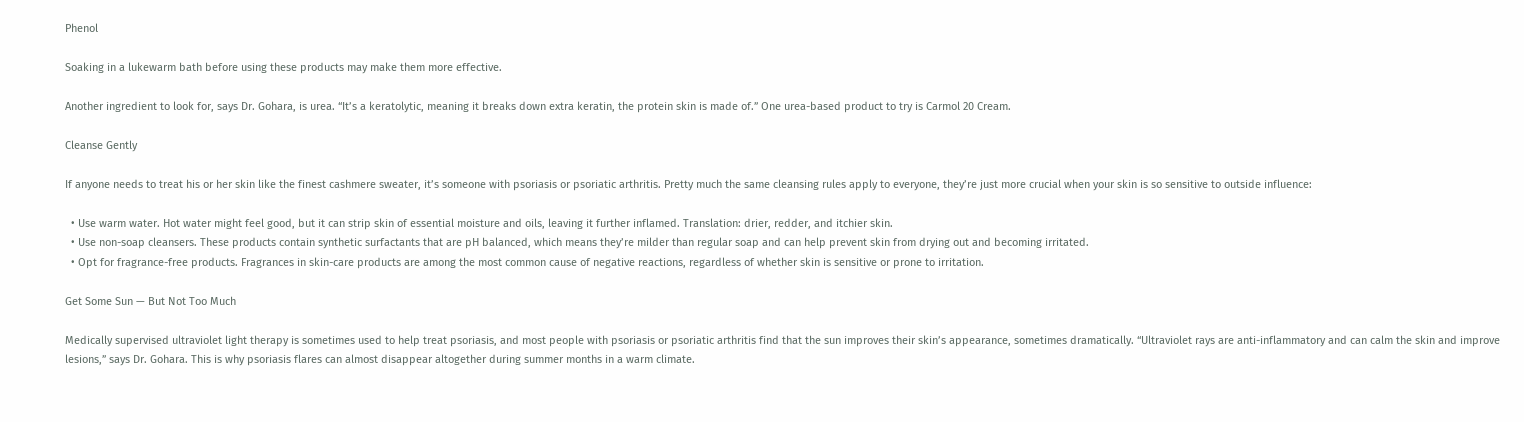Phenol

Soaking in a lukewarm bath before using these products may make them more effective.

Another ingredient to look for, says Dr. Gohara, is urea. “It’s a keratolytic, meaning it breaks down extra keratin, the protein skin is made of.” One urea-based product to try is Carmol 20 Cream.

Cleanse Gently

If anyone needs to treat his or her skin like the finest cashmere sweater, it’s someone with psoriasis or psoriatic arthritis. Pretty much the same cleansing rules apply to everyone, they’re just more crucial when your skin is so sensitive to outside influence:

  • Use warm water. Hot water might feel good, but it can strip skin of essential moisture and oils, leaving it further inflamed. Translation: drier, redder, and itchier skin.
  • Use non-soap cleansers. These products contain synthetic surfactants that are pH balanced, which means they’re milder than regular soap and can help prevent skin from drying out and becoming irritated.
  • Opt for fragrance-free products. Fragrances in skin-care products are among the most common cause of negative reactions, regardless of whether skin is sensitive or prone to irritation.

Get Some Sun — But Not Too Much

Medically supervised ultraviolet light therapy is sometimes used to help treat psoriasis, and most people with psoriasis or psoriatic arthritis find that the sun improves their skin’s appearance, sometimes dramatically. “Ultraviolet rays are anti-inflammatory and can calm the skin and improve lesions,” says Dr. Gohara. This is why psoriasis flares can almost disappear altogether during summer months in a warm climate.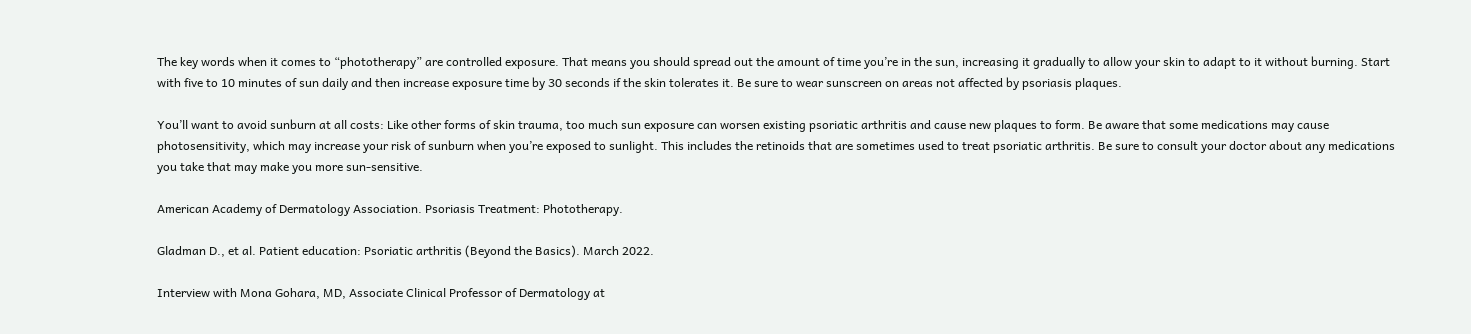The key words when it comes to “phototherapy” are controlled exposure. That means you should spread out the amount of time you’re in the sun, increasing it gradually to allow your skin to adapt to it without burning. Start with five to 10 minutes of sun daily and then increase exposure time by 30 seconds if the skin tolerates it. Be sure to wear sunscreen on areas not affected by psoriasis plaques.

You’ll want to avoid sunburn at all costs: Like other forms of skin trauma, too much sun exposure can worsen existing psoriatic arthritis and cause new plaques to form. Be aware that some medications may cause photosensitivity, which may increase your risk of sunburn when you’re exposed to sunlight. This includes the retinoids that are sometimes used to treat psoriatic arthritis. Be sure to consult your doctor about any medications you take that may make you more sun-sensitive.

American Academy of Dermatology Association. Psoriasis Treatment: Phototherapy.

Gladman D., et al. Patient education: Psoriatic arthritis (Beyond the Basics). March 2022.

Interview with Mona Gohara, MD, Associate Clinical Professor of Dermatology at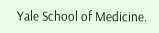Yale School of Medicine.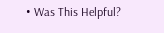• Was This Helpful?